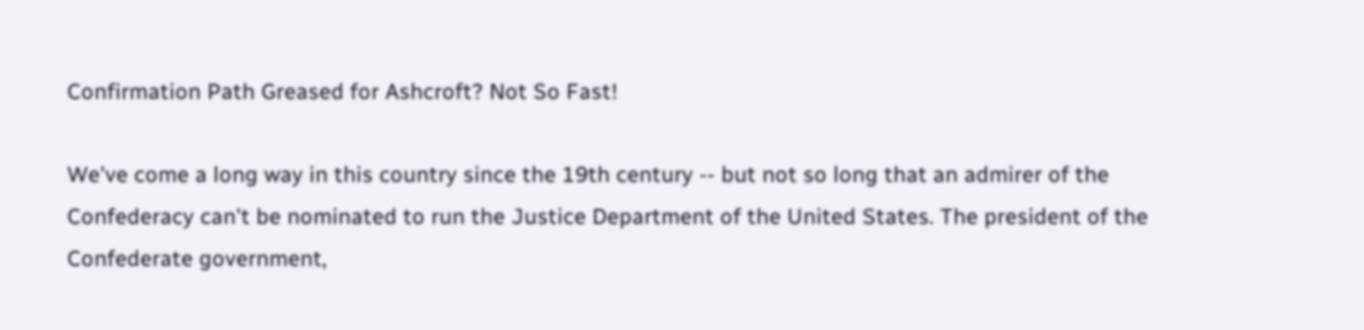Confirmation Path Greased for Ashcroft? Not So Fast!

We've come a long way in this country since the 19th century -- but not so long that an admirer of the Confederacy can't be nominated to run the Justice Department of the United States. The president of the Confederate government,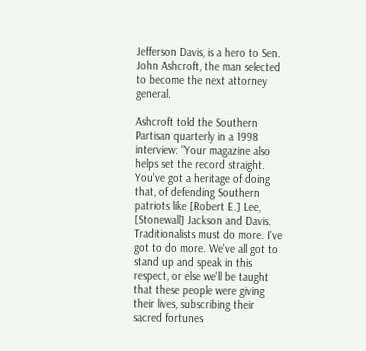Jefferson Davis, is a hero to Sen. John Ashcroft, the man selected to become the next attorney general.

Ashcroft told the Southern Partisan quarterly in a 1998 interview: "Your magazine also helps set the record straight. You've got a heritage of doing that, of defending Southern patriots like [Robert E.] Lee, [Stonewall] Jackson and Davis. Traditionalists must do more. I've got to do more. We've all got to stand up and speak in this respect, or else we'll be taught that these people were giving their lives, subscribing their sacred fortunes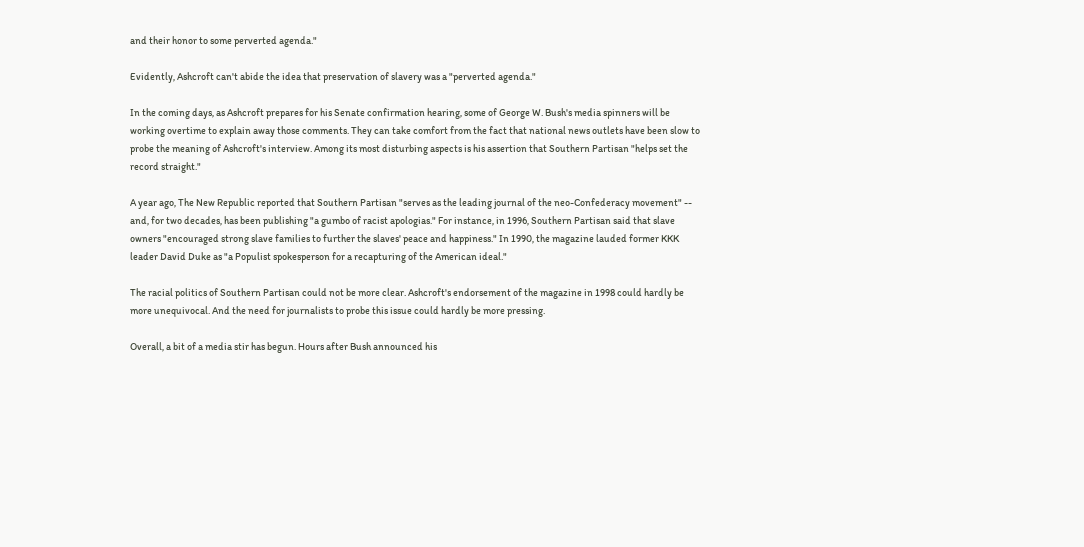and their honor to some perverted agenda."

Evidently, Ashcroft can't abide the idea that preservation of slavery was a "perverted agenda."

In the coming days, as Ashcroft prepares for his Senate confirmation hearing, some of George W. Bush's media spinners will be working overtime to explain away those comments. They can take comfort from the fact that national news outlets have been slow to probe the meaning of Ashcroft's interview. Among its most disturbing aspects is his assertion that Southern Partisan "helps set the record straight."

A year ago, The New Republic reported that Southern Partisan "serves as the leading journal of the neo-Confederacy movement" -- and, for two decades, has been publishing "a gumbo of racist apologias." For instance, in 1996, Southern Partisan said that slave owners "encouraged strong slave families to further the slaves' peace and happiness." In 1990, the magazine lauded former KKK leader David Duke as "a Populist spokesperson for a recapturing of the American ideal."

The racial politics of Southern Partisan could not be more clear. Ashcroft's endorsement of the magazine in 1998 could hardly be more unequivocal. And the need for journalists to probe this issue could hardly be more pressing.

Overall, a bit of a media stir has begun. Hours after Bush announced his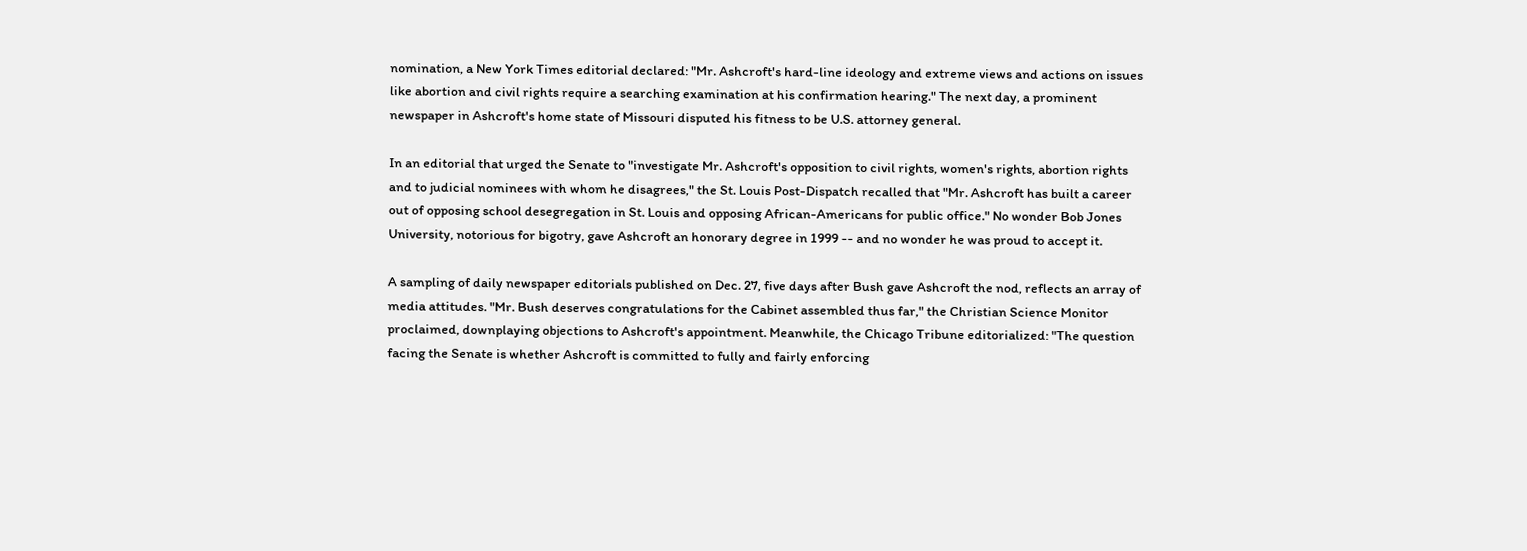nomination, a New York Times editorial declared: "Mr. Ashcroft's hard-line ideology and extreme views and actions on issues like abortion and civil rights require a searching examination at his confirmation hearing." The next day, a prominent newspaper in Ashcroft's home state of Missouri disputed his fitness to be U.S. attorney general.

In an editorial that urged the Senate to "investigate Mr. Ashcroft's opposition to civil rights, women's rights, abortion rights and to judicial nominees with whom he disagrees," the St. Louis Post-Dispatch recalled that "Mr. Ashcroft has built a career out of opposing school desegregation in St. Louis and opposing African-Americans for public office." No wonder Bob Jones University, notorious for bigotry, gave Ashcroft an honorary degree in 1999 -- and no wonder he was proud to accept it.

A sampling of daily newspaper editorials published on Dec. 27, five days after Bush gave Ashcroft the nod, reflects an array of media attitudes. "Mr. Bush deserves congratulations for the Cabinet assembled thus far," the Christian Science Monitor proclaimed, downplaying objections to Ashcroft's appointment. Meanwhile, the Chicago Tribune editorialized: "The question facing the Senate is whether Ashcroft is committed to fully and fairly enforcing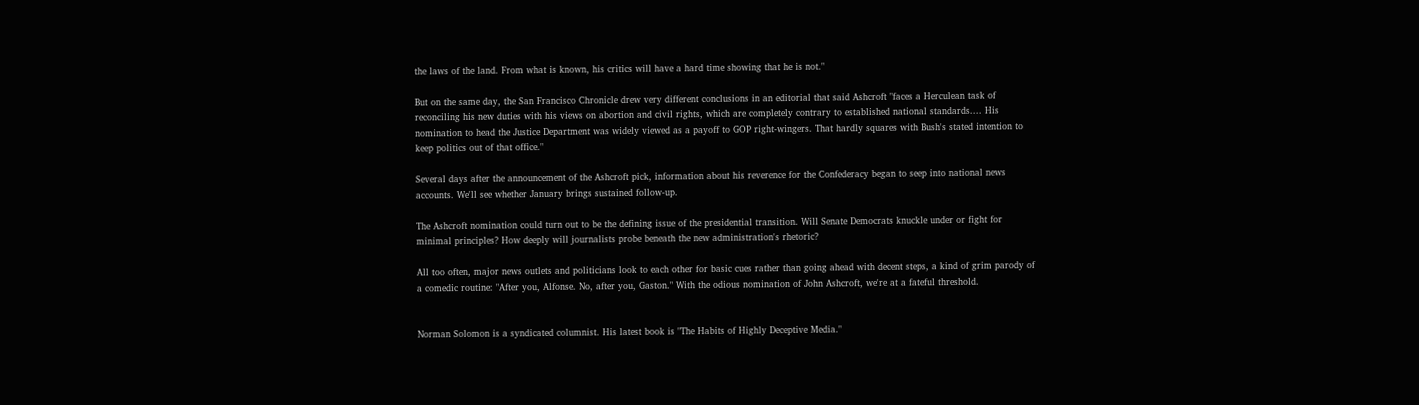the laws of the land. From what is known, his critics will have a hard time showing that he is not."

But on the same day, the San Francisco Chronicle drew very different conclusions in an editorial that said Ashcroft "faces a Herculean task of reconciling his new duties with his views on abortion and civil rights, which are completely contrary to established national standards.... His nomination to head the Justice Department was widely viewed as a payoff to GOP right-wingers. That hardly squares with Bush's stated intention to keep politics out of that office."

Several days after the announcement of the Ashcroft pick, information about his reverence for the Confederacy began to seep into national news accounts. We'll see whether January brings sustained follow-up.

The Ashcroft nomination could turn out to be the defining issue of the presidential transition. Will Senate Democrats knuckle under or fight for minimal principles? How deeply will journalists probe beneath the new administration's rhetoric?

All too often, major news outlets and politicians look to each other for basic cues rather than going ahead with decent steps, a kind of grim parody of a comedic routine: "After you, Alfonse. No, after you, Gaston." With the odious nomination of John Ashcroft, we're at a fateful threshold.


Norman Solomon is a syndicated columnist. His latest book is "The Habits of Highly Deceptive Media."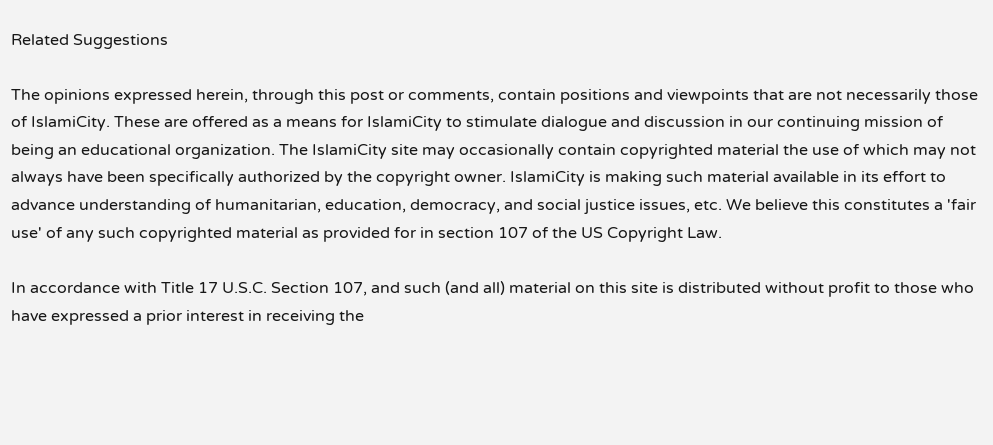Related Suggestions

The opinions expressed herein, through this post or comments, contain positions and viewpoints that are not necessarily those of IslamiCity. These are offered as a means for IslamiCity to stimulate dialogue and discussion in our continuing mission of being an educational organization. The IslamiCity site may occasionally contain copyrighted material the use of which may not always have been specifically authorized by the copyright owner. IslamiCity is making such material available in its effort to advance understanding of humanitarian, education, democracy, and social justice issues, etc. We believe this constitutes a 'fair use' of any such copyrighted material as provided for in section 107 of the US Copyright Law.

In accordance with Title 17 U.S.C. Section 107, and such (and all) material on this site is distributed without profit to those who have expressed a prior interest in receiving the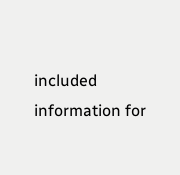included information for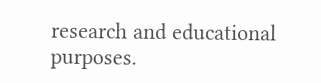research and educational purposes.